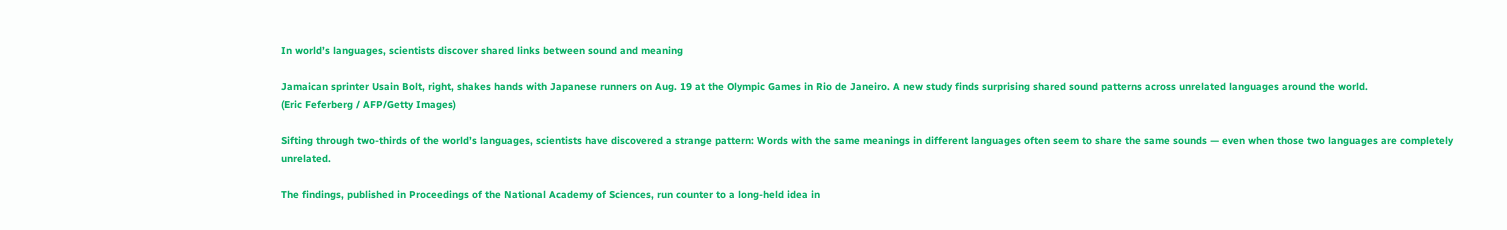In world’s languages, scientists discover shared links between sound and meaning

Jamaican sprinter Usain Bolt, right, shakes hands with Japanese runners on Aug. 19 at the Olympic Games in Rio de Janeiro. A new study finds surprising shared sound patterns across unrelated languages around the world.
(Eric Feferberg / AFP/Getty Images)

Sifting through two-thirds of the world’s languages, scientists have discovered a strange pattern: Words with the same meanings in different languages often seem to share the same sounds — even when those two languages are completely unrelated.

The findings, published in Proceedings of the National Academy of Sciences, run counter to a long-held idea in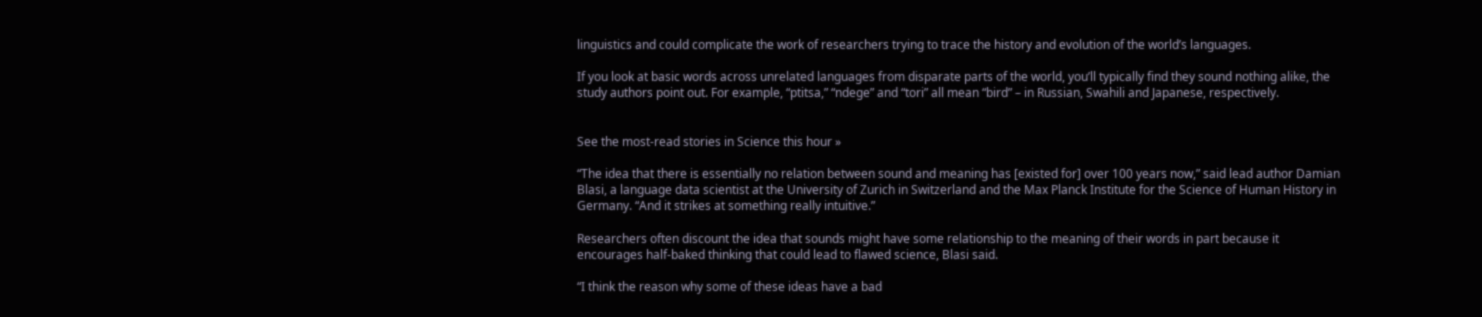linguistics and could complicate the work of researchers trying to trace the history and evolution of the world’s languages.

If you look at basic words across unrelated languages from disparate parts of the world, you’ll typically find they sound nothing alike, the study authors point out. For example, “ptitsa,” “ndege” and “tori” all mean “bird” – in Russian, Swahili and Japanese, respectively.


See the most-read stories in Science this hour »

“The idea that there is essentially no relation between sound and meaning has [existed for] over 100 years now,” said lead author Damian Blasi, a language data scientist at the University of Zurich in Switzerland and the Max Planck Institute for the Science of Human History in Germany. “And it strikes at something really intuitive.”

Researchers often discount the idea that sounds might have some relationship to the meaning of their words in part because it encourages half-baked thinking that could lead to flawed science, Blasi said.

“I think the reason why some of these ideas have a bad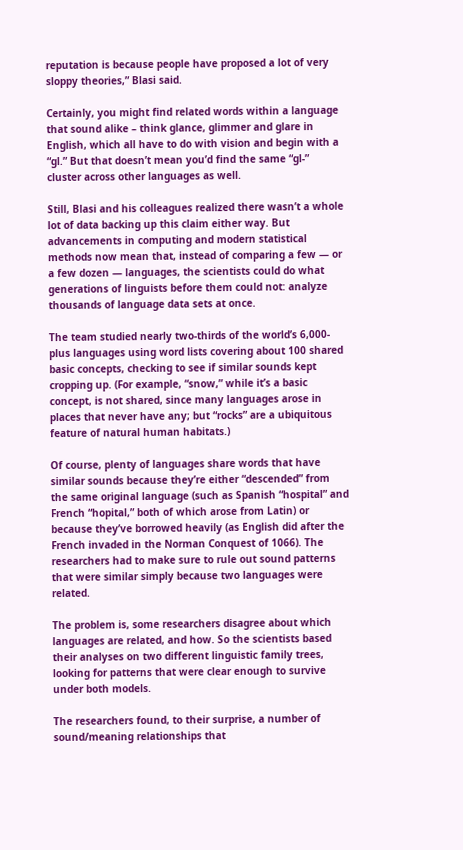reputation is because people have proposed a lot of very sloppy theories,” Blasi said.

Certainly, you might find related words within a language that sound alike – think glance, glimmer and glare in English, which all have to do with vision and begin with a “gl.” But that doesn’t mean you’d find the same “gl-” cluster across other languages as well.

Still, Blasi and his colleagues realized there wasn’t a whole lot of data backing up this claim either way. But advancements in computing and modern statistical methods now mean that, instead of comparing a few — or a few dozen — languages, the scientists could do what generations of linguists before them could not: analyze thousands of language data sets at once.

The team studied nearly two-thirds of the world’s 6,000-plus languages using word lists covering about 100 shared basic concepts, checking to see if similar sounds kept cropping up. (For example, “snow,” while it’s a basic concept, is not shared, since many languages arose in places that never have any; but “rocks” are a ubiquitous feature of natural human habitats.)

Of course, plenty of languages share words that have similar sounds because they’re either “descended” from the same original language (such as Spanish “hospital” and French “hopital,” both of which arose from Latin) or because they’ve borrowed heavily (as English did after the French invaded in the Norman Conquest of 1066). The researchers had to make sure to rule out sound patterns that were similar simply because two languages were related.

The problem is, some researchers disagree about which languages are related, and how. So the scientists based their analyses on two different linguistic family trees, looking for patterns that were clear enough to survive under both models.

The researchers found, to their surprise, a number of sound/meaning relationships that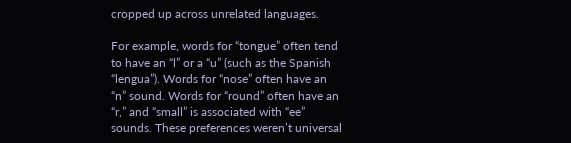cropped up across unrelated languages.

For example, words for “tongue” often tend to have an “l” or a “u” (such as the Spanish “lengua”). Words for “nose” often have an “n” sound. Words for “round” often have an “r,” and “small” is associated with “ee” sounds. These preferences weren’t universal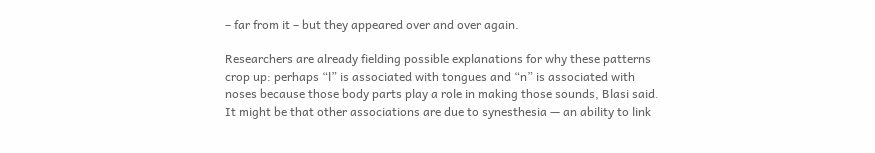– far from it – but they appeared over and over again.

Researchers are already fielding possible explanations for why these patterns crop up: perhaps “l” is associated with tongues and “n” is associated with noses because those body parts play a role in making those sounds, Blasi said. It might be that other associations are due to synesthesia — an ability to link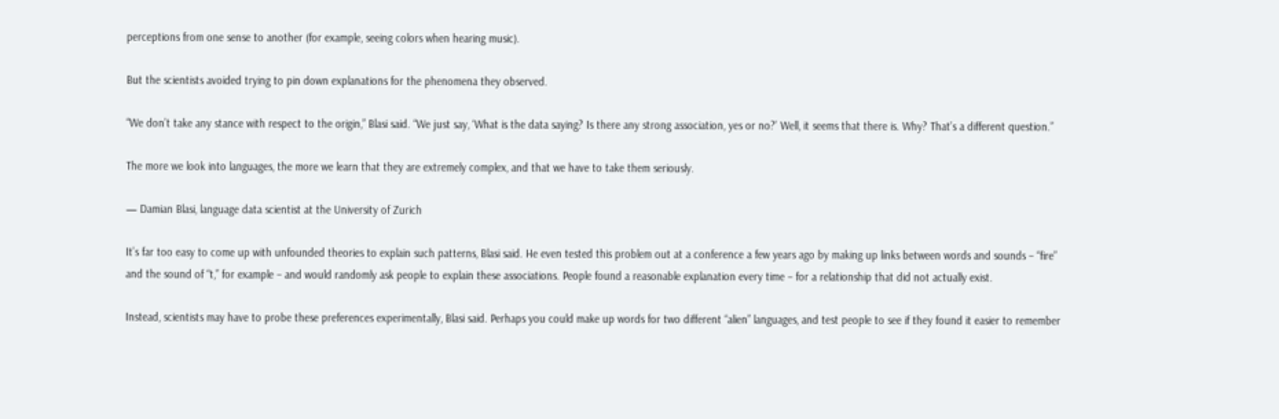perceptions from one sense to another (for example, seeing colors when hearing music).

But the scientists avoided trying to pin down explanations for the phenomena they observed.

“We don’t take any stance with respect to the origin,” Blasi said. “We just say, ‘What is the data saying? Is there any strong association, yes or no?’ Well, it seems that there is. Why? That’s a different question.”

The more we look into languages, the more we learn that they are extremely complex, and that we have to take them seriously.

— Damian Blasi, language data scientist at the University of Zurich

It’s far too easy to come up with unfounded theories to explain such patterns, Blasi said. He even tested this problem out at a conference a few years ago by making up links between words and sounds – “fire” and the sound of “t,” for example – and would randomly ask people to explain these associations. People found a reasonable explanation every time – for a relationship that did not actually exist.

Instead, scientists may have to probe these preferences experimentally, Blasi said. Perhaps you could make up words for two different “alien” languages, and test people to see if they found it easier to remember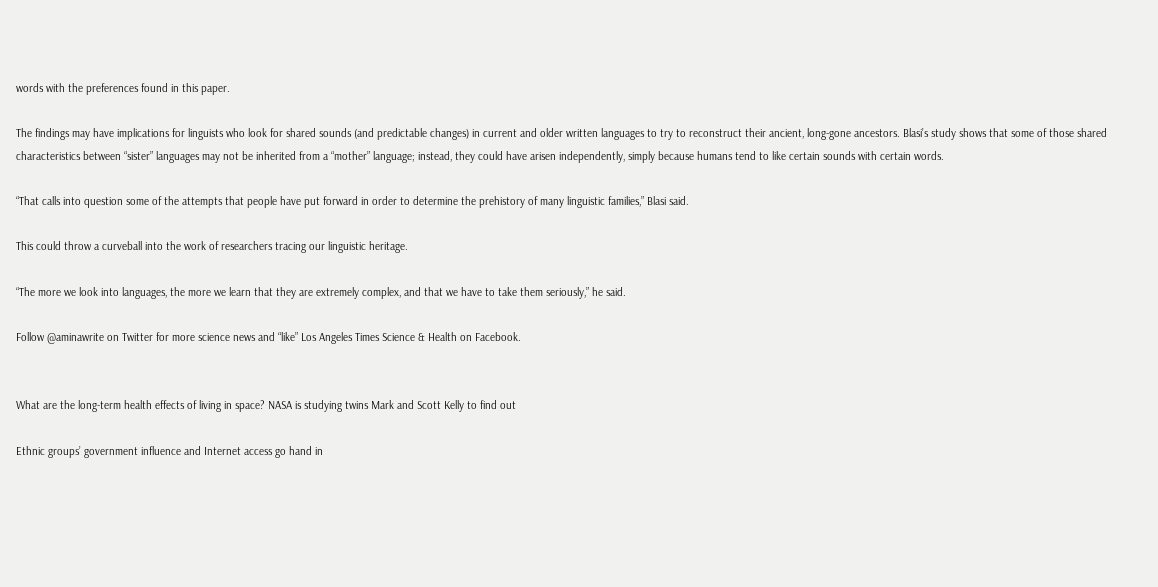words with the preferences found in this paper.

The findings may have implications for linguists who look for shared sounds (and predictable changes) in current and older written languages to try to reconstruct their ancient, long-gone ancestors. Blasi’s study shows that some of those shared characteristics between “sister” languages may not be inherited from a “mother” language; instead, they could have arisen independently, simply because humans tend to like certain sounds with certain words.

“That calls into question some of the attempts that people have put forward in order to determine the prehistory of many linguistic families,” Blasi said.

This could throw a curveball into the work of researchers tracing our linguistic heritage.

“The more we look into languages, the more we learn that they are extremely complex, and that we have to take them seriously,” he said.

Follow @aminawrite on Twitter for more science news and “like” Los Angeles Times Science & Health on Facebook.


What are the long-term health effects of living in space? NASA is studying twins Mark and Scott Kelly to find out

Ethnic groups’ government influence and Internet access go hand in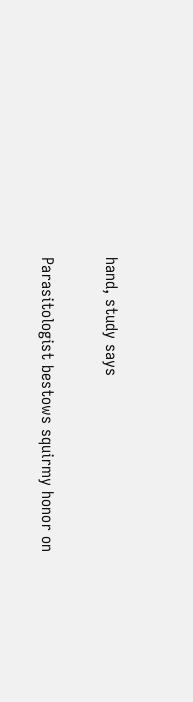hand, study says

Parasitologist bestows squirmy honor on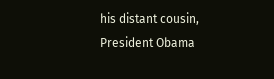his distant cousin, President Obama